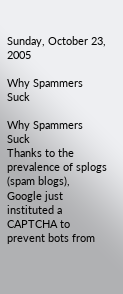Sunday, October 23, 2005

Why Spammers Suck

Why Spammers Suck
Thanks to the prevalence of splogs (spam blogs), Google just instituted a CAPTCHA to prevent bots from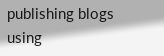publishing blogs using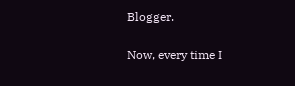Blogger.

Now, every time I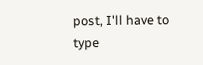post, I'll have to type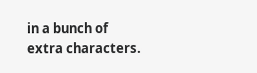in a bunch of extra characters.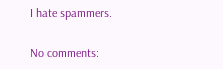I hate spammers.

No comments: